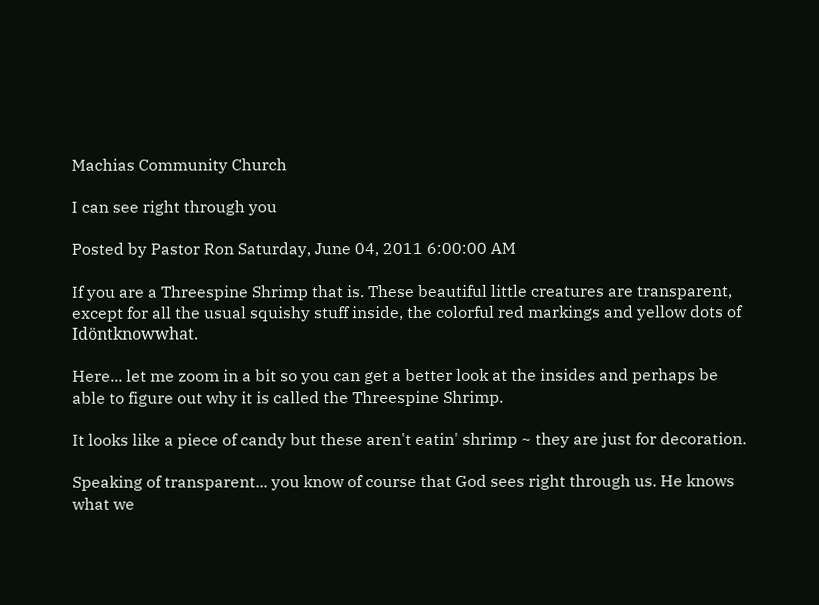Machias Community Church

I can see right through you

Posted by Pastor Ron Saturday, June 04, 2011 6:00:00 AM

If you are a Threespine Shrimp that is. These beautiful little creatures are transparent, except for all the usual squishy stuff inside, the colorful red markings and yellow dots of Idöntknowwhat.

Here... let me zoom in a bit so you can get a better look at the insides and perhaps be able to figure out why it is called the Threespine Shrimp.

It looks like a piece of candy but these aren't eatin' shrimp ~ they are just for decoration.

Speaking of transparent... you know of course that God sees right through us. He knows what we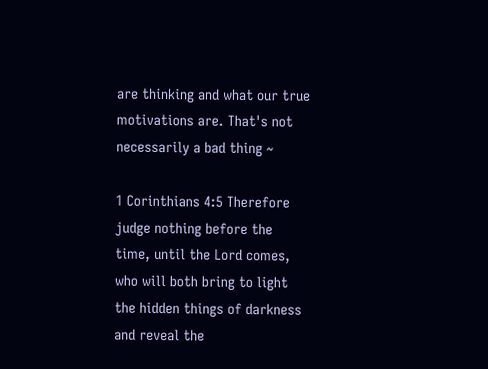are thinking and what our true motivations are. That's not necessarily a bad thing ~

1 Corinthians 4:5 Therefore judge nothing before the time, until the Lord comes, who will both bring to light the hidden things of darkness and reveal the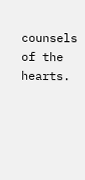counsels of the hearts.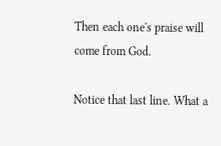Then each one's praise will come from God.

Notice that last line. What a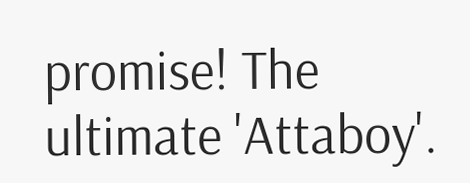promise! The ultimate 'Attaboy'.